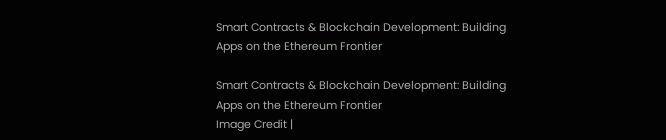Smart Contracts & Blockchain Development: Building Apps on the Ethereum Frontier

Smart Contracts & Blockchain Development: Building Apps on the Ethereum Frontier
Image Credit |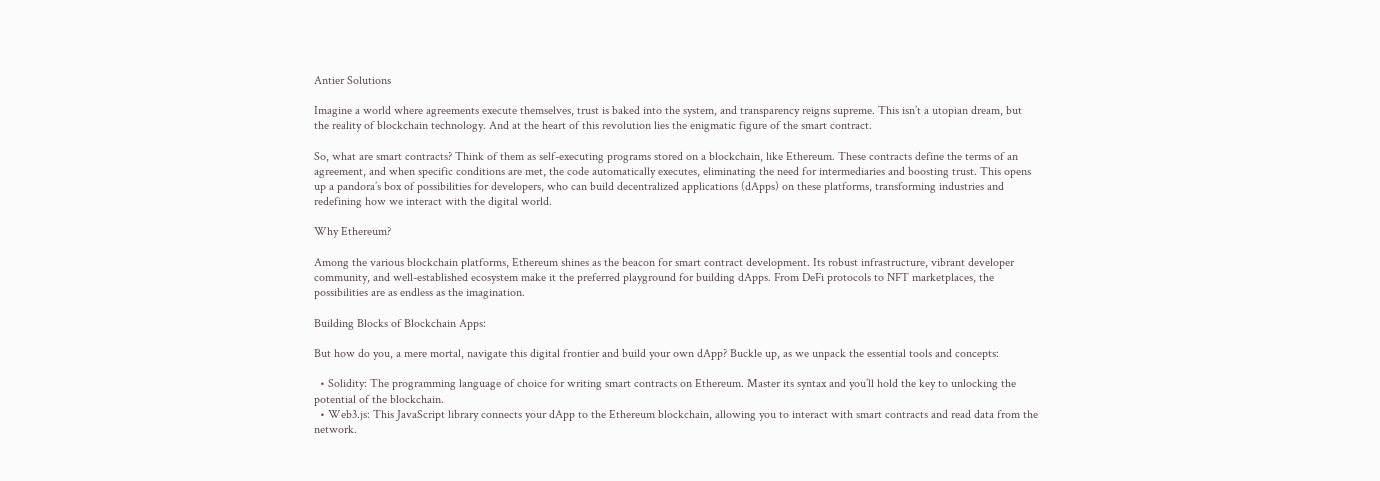Antier Solutions

Imagine a world where agreements execute themselves, trust is baked into the system, and transparency reigns supreme. This isn’t a utopian dream, but the reality of blockchain technology. And at the heart of this revolution lies the enigmatic figure of the smart contract.

So, what are smart contracts? Think of them as self-executing programs stored on a blockchain, like Ethereum. These contracts define the terms of an agreement, and when specific conditions are met, the code automatically executes, eliminating the need for intermediaries and boosting trust. This opens up a pandora’s box of possibilities for developers, who can build decentralized applications (dApps) on these platforms, transforming industries and redefining how we interact with the digital world.

Why Ethereum?

Among the various blockchain platforms, Ethereum shines as the beacon for smart contract development. Its robust infrastructure, vibrant developer community, and well-established ecosystem make it the preferred playground for building dApps. From DeFi protocols to NFT marketplaces, the possibilities are as endless as the imagination.

Building Blocks of Blockchain Apps:

But how do you, a mere mortal, navigate this digital frontier and build your own dApp? Buckle up, as we unpack the essential tools and concepts:

  • Solidity: The programming language of choice for writing smart contracts on Ethereum. Master its syntax and you’ll hold the key to unlocking the potential of the blockchain.
  • Web3.js: This JavaScript library connects your dApp to the Ethereum blockchain, allowing you to interact with smart contracts and read data from the network.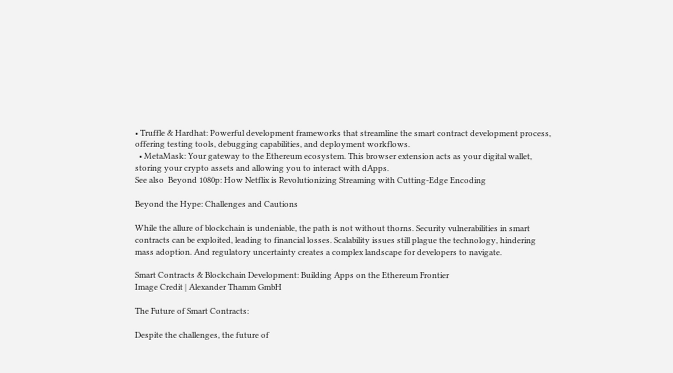• Truffle & Hardhat: Powerful development frameworks that streamline the smart contract development process, offering testing tools, debugging capabilities, and deployment workflows.
  • MetaMask: Your gateway to the Ethereum ecosystem. This browser extension acts as your digital wallet, storing your crypto assets and allowing you to interact with dApps.
See also  Beyond 1080p: How Netflix is Revolutionizing Streaming with Cutting-Edge Encoding

Beyond the Hype: Challenges and Cautions

While the allure of blockchain is undeniable, the path is not without thorns. Security vulnerabilities in smart contracts can be exploited, leading to financial losses. Scalability issues still plague the technology, hindering mass adoption. And regulatory uncertainty creates a complex landscape for developers to navigate.

Smart Contracts & Blockchain Development: Building Apps on the Ethereum Frontier
Image Credit | Alexander Thamm GmbH

The Future of Smart Contracts:

Despite the challenges, the future of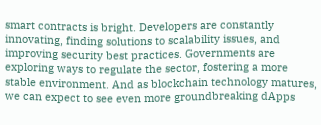smart contracts is bright. Developers are constantly innovating, finding solutions to scalability issues, and improving security best practices. Governments are exploring ways to regulate the sector, fostering a more stable environment. And as blockchain technology matures, we can expect to see even more groundbreaking dApps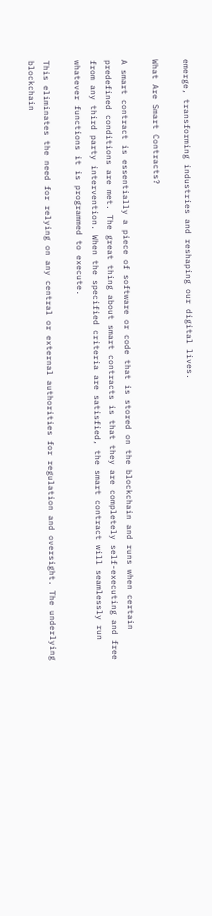emerge, transforming industries and reshaping our digital lives.

What Are Smart Contracts?

A smart contract is essentially a piece of software or code that is stored on the blockchain and runs when certain predefined conditions are met. The great thing about smart contracts is that they are completely self-executing and free from any third party intervention. When the specified criteria are satisfied, the smart contract will seamlessly run whatever functions it is programmed to execute.

This eliminates the need for relying on any central or external authorities for regulation and oversight. The underlying blockchain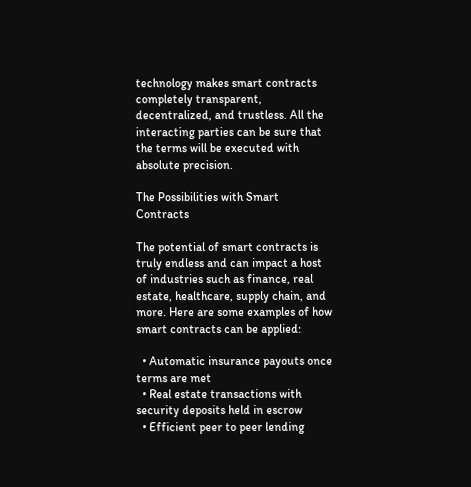technology makes smart contracts completely transparent, decentralized, and trustless. All the interacting parties can be sure that the terms will be executed with absolute precision.

The Possibilities with Smart Contracts

The potential of smart contracts is truly endless and can impact a host of industries such as finance, real estate, healthcare, supply chain, and more. Here are some examples of how smart contracts can be applied:

  • Automatic insurance payouts once terms are met
  • Real estate transactions with security deposits held in escrow
  • Efficient peer to peer lending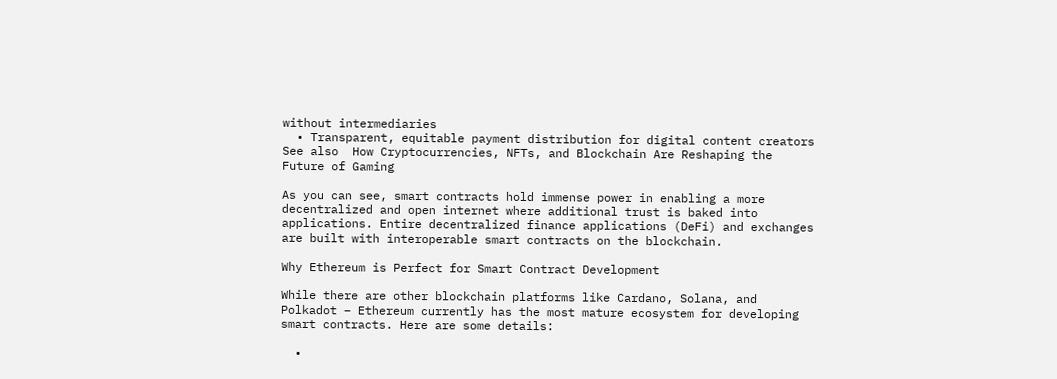without intermediaries
  • Transparent, equitable payment distribution for digital content creators
See also  How Cryptocurrencies, NFTs, and Blockchain Are Reshaping the Future of Gaming

As you can see, smart contracts hold immense power in enabling a more decentralized and open internet where additional trust is baked into applications. Entire decentralized finance applications (DeFi) and exchanges are built with interoperable smart contracts on the blockchain.

Why Ethereum is Perfect for Smart Contract Development

While there are other blockchain platforms like Cardano, Solana, and Polkadot – Ethereum currently has the most mature ecosystem for developing smart contracts. Here are some details:

  •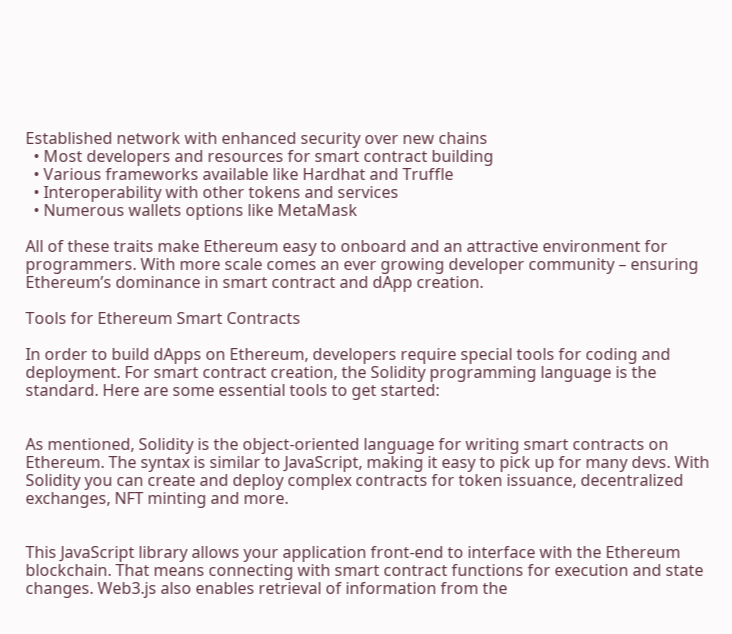Established network with enhanced security over new chains
  • Most developers and resources for smart contract building
  • Various frameworks available like Hardhat and Truffle
  • Interoperability with other tokens and services
  • Numerous wallets options like MetaMask

All of these traits make Ethereum easy to onboard and an attractive environment for programmers. With more scale comes an ever growing developer community – ensuring Ethereum’s dominance in smart contract and dApp creation.

Tools for Ethereum Smart Contracts

In order to build dApps on Ethereum, developers require special tools for coding and deployment. For smart contract creation, the Solidity programming language is the standard. Here are some essential tools to get started:


As mentioned, Solidity is the object-oriented language for writing smart contracts on Ethereum. The syntax is similar to JavaScript, making it easy to pick up for many devs. With Solidity you can create and deploy complex contracts for token issuance, decentralized exchanges, NFT minting and more.


This JavaScript library allows your application front-end to interface with the Ethereum blockchain. That means connecting with smart contract functions for execution and state changes. Web3.js also enables retrieval of information from the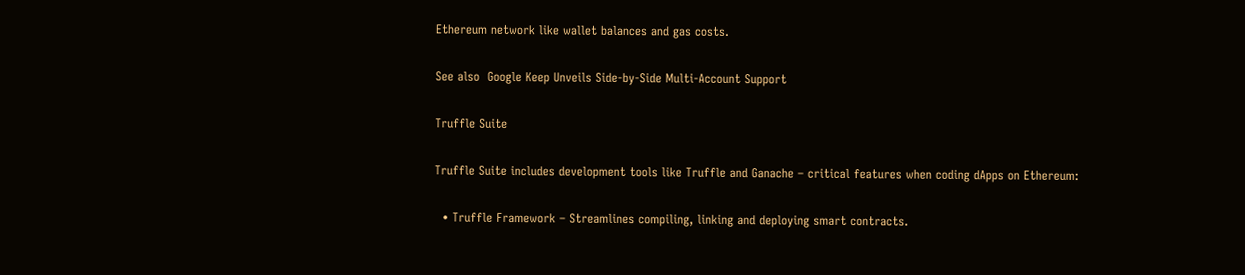Ethereum network like wallet balances and gas costs.

See also  Google Keep Unveils Side-by-Side Multi-Account Support

Truffle Suite

Truffle Suite includes development tools like Truffle and Ganache – critical features when coding dApps on Ethereum:

  • Truffle Framework – Streamlines compiling, linking and deploying smart contracts.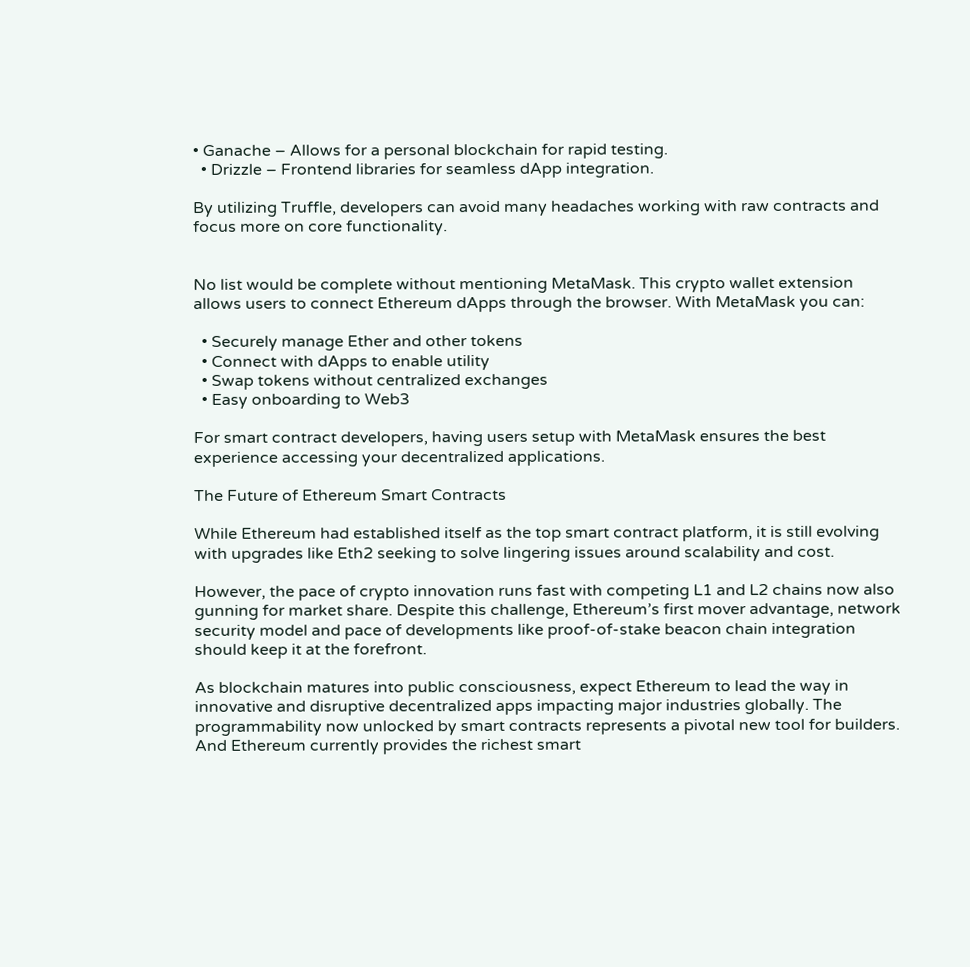• Ganache – Allows for a personal blockchain for rapid testing.
  • Drizzle – Frontend libraries for seamless dApp integration.

By utilizing Truffle, developers can avoid many headaches working with raw contracts and focus more on core functionality.


No list would be complete without mentioning MetaMask. This crypto wallet extension allows users to connect Ethereum dApps through the browser. With MetaMask you can:

  • Securely manage Ether and other tokens
  • Connect with dApps to enable utility
  • Swap tokens without centralized exchanges
  • Easy onboarding to Web3

For smart contract developers, having users setup with MetaMask ensures the best experience accessing your decentralized applications.

The Future of Ethereum Smart Contracts

While Ethereum had established itself as the top smart contract platform, it is still evolving with upgrades like Eth2 seeking to solve lingering issues around scalability and cost.

However, the pace of crypto innovation runs fast with competing L1 and L2 chains now also gunning for market share. Despite this challenge, Ethereum’s first mover advantage, network security model and pace of developments like proof-of-stake beacon chain integration should keep it at the forefront.

As blockchain matures into public consciousness, expect Ethereum to lead the way in innovative and disruptive decentralized apps impacting major industries globally. The programmability now unlocked by smart contracts represents a pivotal new tool for builders. And Ethereum currently provides the richest smart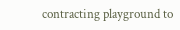contracting playground to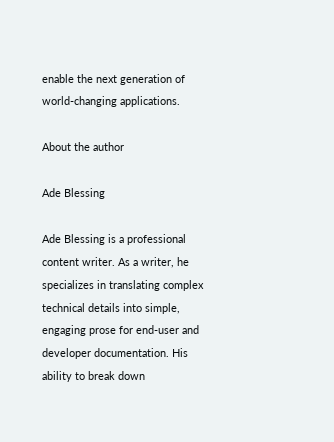enable the next generation of world-changing applications.

About the author

Ade Blessing

Ade Blessing is a professional content writer. As a writer, he specializes in translating complex technical details into simple, engaging prose for end-user and developer documentation. His ability to break down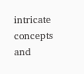intricate concepts and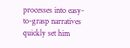processes into easy-to-grasp narratives quickly set him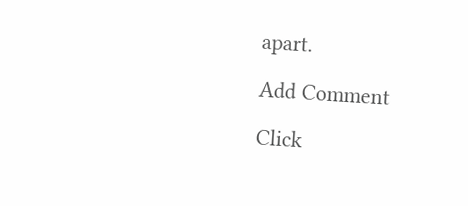apart.

Add Comment

Click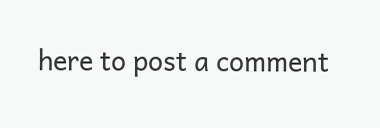here to post a comment